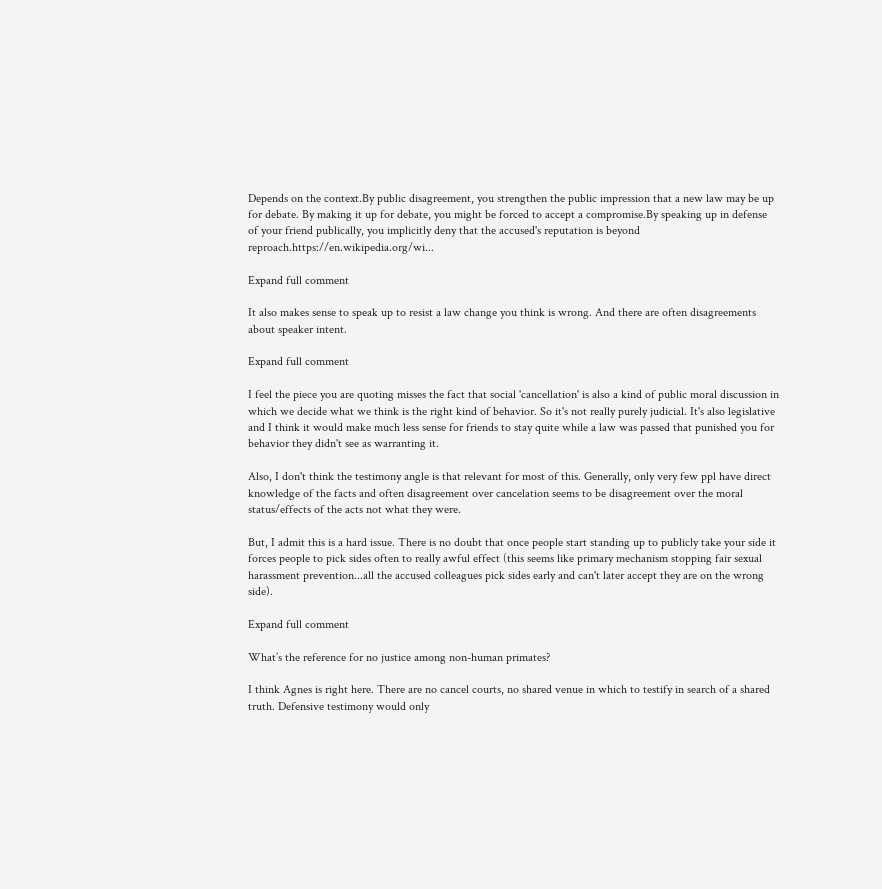Depends on the context.By public disagreement, you strengthen the public impression that a new law may be up for debate. By making it up for debate, you might be forced to accept a compromise.By speaking up in defense of your friend publically, you implicitly deny that the accused's reputation is beyond reproach.https://en.wikipedia.org/wi...

Expand full comment

It also makes sense to speak up to resist a law change you think is wrong. And there are often disagreements about speaker intent.

Expand full comment

I feel the piece you are quoting misses the fact that social 'cancellation' is also a kind of public moral discussion in which we decide what we think is the right kind of behavior. So it's not really purely judicial. It's also legislative and I think it would make much less sense for friends to stay quite while a law was passed that punished you for behavior they didn't see as warranting it.

Also, I don't think the testimony angle is that relevant for most of this. Generally, only very few ppl have direct knowledge of the facts and often disagreement over cancelation seems to be disagreement over the moral status/effects of the acts not what they were.

But, I admit this is a hard issue. There is no doubt that once people start standing up to publicly take your side it forces people to pick sides often to really awful effect (this seems like primary mechanism stopping fair sexual harassment prevention...all the accused colleagues pick sides early and can't later accept they are on the wrong side).

Expand full comment

What’s the reference for no justice among non-human primates?

I think Agnes is right here. There are no cancel courts, no shared venue in which to testify in search of a shared truth. Defensive testimony would only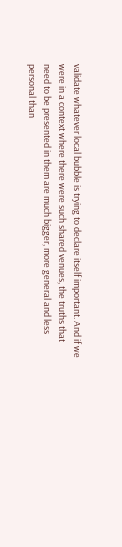validate whatever local bubble is trying to declare itself important. And if we were in a context where there were such shared venues, the truths that need to be presented in them are much bigger, more general and less personal than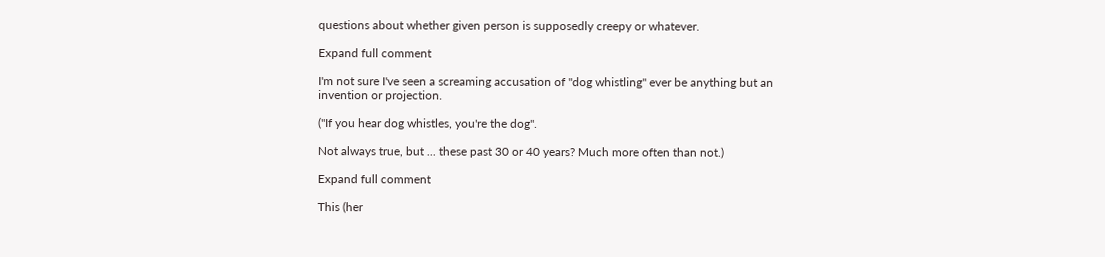questions about whether given person is supposedly creepy or whatever.

Expand full comment

I'm not sure I've seen a screaming accusation of "dog whistling" ever be anything but an invention or projection.

("If you hear dog whistles, you're the dog".

Not always true, but ... these past 30 or 40 years? Much more often than not.)

Expand full comment

This (her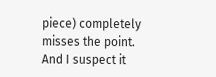piece) completely misses the point. And I suspect it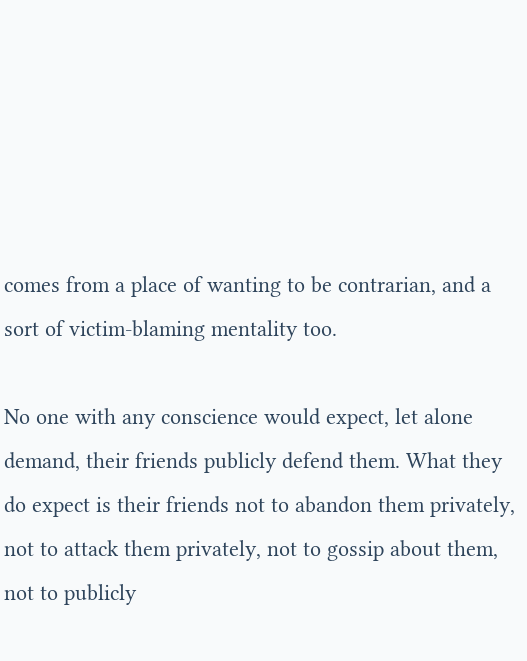comes from a place of wanting to be contrarian, and a sort of victim-blaming mentality too.

No one with any conscience would expect, let alone demand, their friends publicly defend them. What they do expect is their friends not to abandon them privately, not to attack them privately, not to gossip about them, not to publicly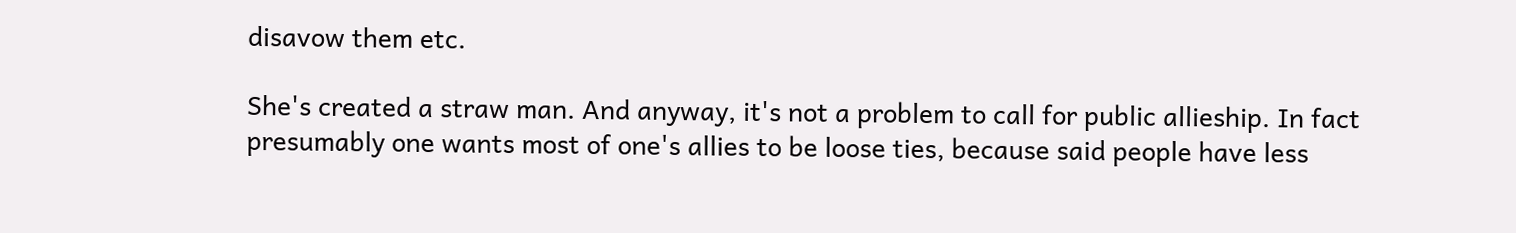disavow them etc.

She's created a straw man. And anyway, it's not a problem to call for public allieship. In fact presumably one wants most of one's allies to be loose ties, because said people have less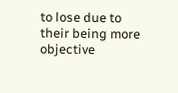to lose due to their being more objective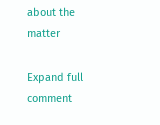about the matter

Expand full comment